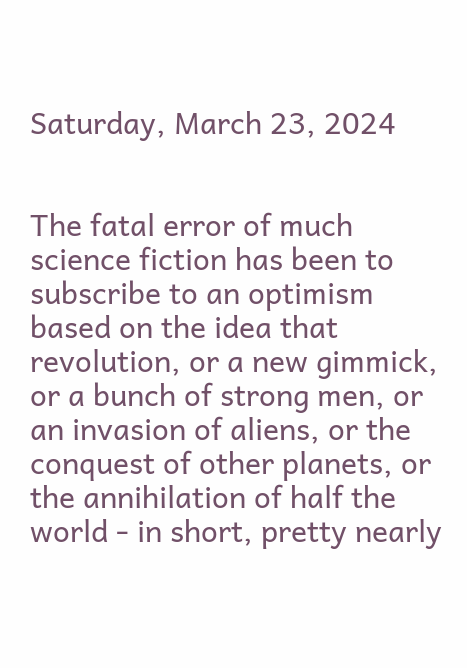Saturday, March 23, 2024


The fatal error of much science fiction has been to subscribe to an optimism based on the idea that revolution, or a new gimmick, or a bunch of strong men, or an invasion of aliens, or the conquest of other planets, or the annihilation of half the world - in short, pretty nearly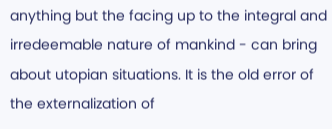anything but the facing up to the integral and irredeemable nature of mankind - can bring about utopian situations. It is the old error of the externalization of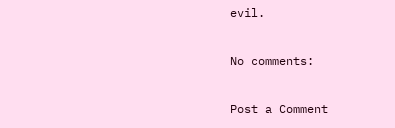evil.

No comments:

Post a Comment